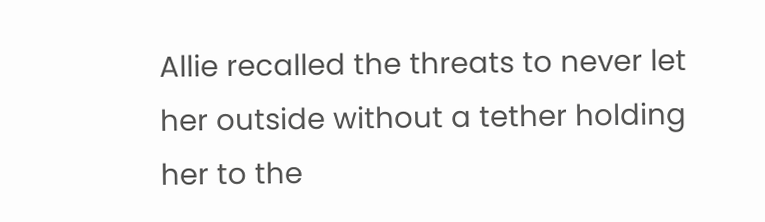Allie recalled the threats to never let her outside without a tether holding her to the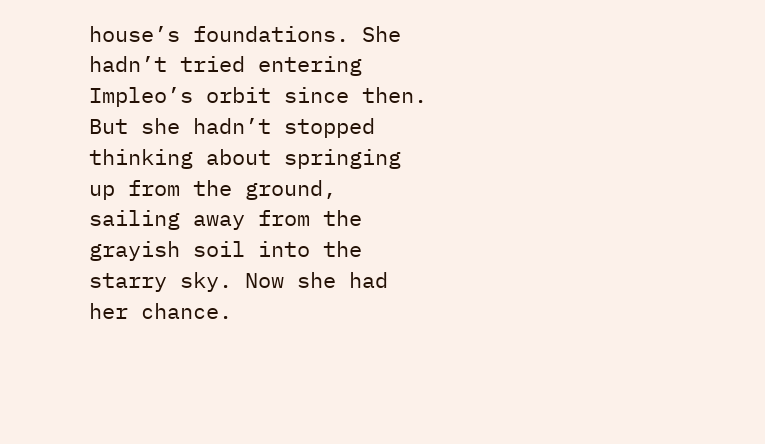house’s foundations. She hadn’t tried entering Impleo’s orbit since then. But she hadn’t stopped thinking about springing up from the ground, sailing away from the grayish soil into the starry sky. Now she had her chance.